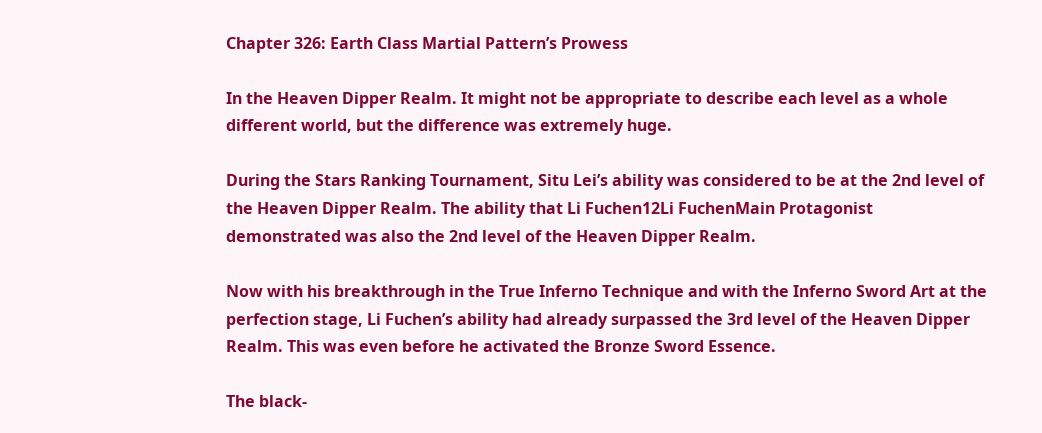Chapter 326: Earth Class Martial Pattern’s Prowess

In the Heaven Dipper Realm. It might not be appropriate to describe each level as a whole different world, but the difference was extremely huge.

During the Stars Ranking Tournament, Situ Lei’s ability was considered to be at the 2nd level of the Heaven Dipper Realm. The ability that Li Fuchen12Li FuchenMain Protagonist demonstrated was also the 2nd level of the Heaven Dipper Realm.

Now with his breakthrough in the True Inferno Technique and with the Inferno Sword Art at the perfection stage, Li Fuchen’s ability had already surpassed the 3rd level of the Heaven Dipper Realm. This was even before he activated the Bronze Sword Essence.

The black-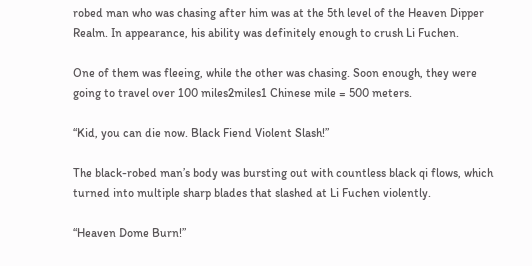robed man who was chasing after him was at the 5th level of the Heaven Dipper Realm. In appearance, his ability was definitely enough to crush Li Fuchen.

One of them was fleeing, while the other was chasing. Soon enough, they were going to travel over 100 miles2miles1 Chinese mile = 500 meters.

“Kid, you can die now. Black Fiend Violent Slash!”

The black-robed man’s body was bursting out with countless black qi flows, which turned into multiple sharp blades that slashed at Li Fuchen violently.

“Heaven Dome Burn!”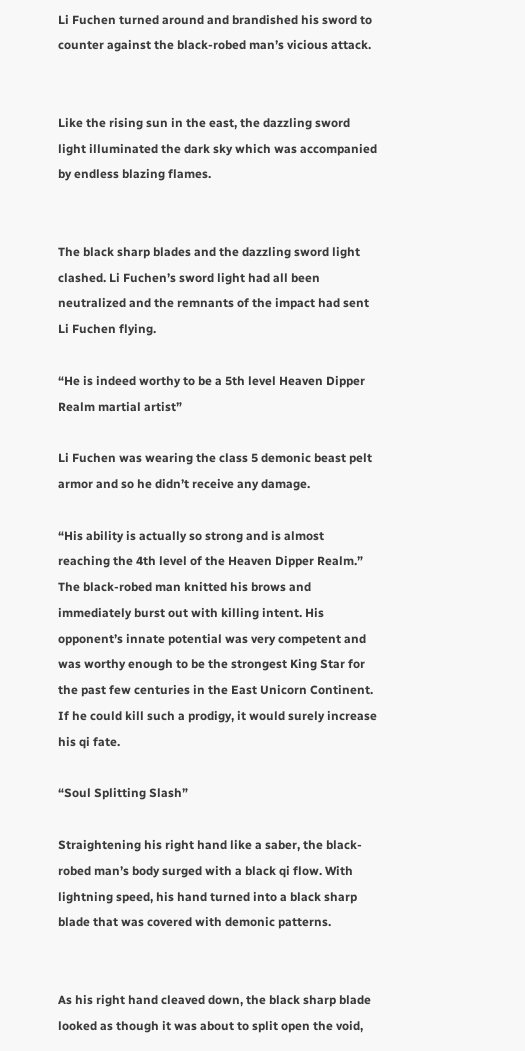Li Fuchen turned around and brandished his sword to counter against the black-robed man’s vicious attack.


Like the rising sun in the east, the dazzling sword light illuminated the dark sky which was accompanied by endless blazing flames.


The black sharp blades and the dazzling sword light clashed. Li Fuchen’s sword light had all been neutralized and the remnants of the impact had sent Li Fuchen flying.

“He is indeed worthy to be a 5th level Heaven Dipper Realm martial artist”

Li Fuchen was wearing the class 5 demonic beast pelt armor and so he didn’t receive any damage.

“His ability is actually so strong and is almost reaching the 4th level of the Heaven Dipper Realm.” The black-robed man knitted his brows and immediately burst out with killing intent. His opponent’s innate potential was very competent and was worthy enough to be the strongest King Star for the past few centuries in the East Unicorn Continent. If he could kill such a prodigy, it would surely increase his qi fate.

“Soul Splitting Slash”

Straightening his right hand like a saber, the black-robed man’s body surged with a black qi flow. With lightning speed, his hand turned into a black sharp blade that was covered with demonic patterns.


As his right hand cleaved down, the black sharp blade looked as though it was about to split open the void,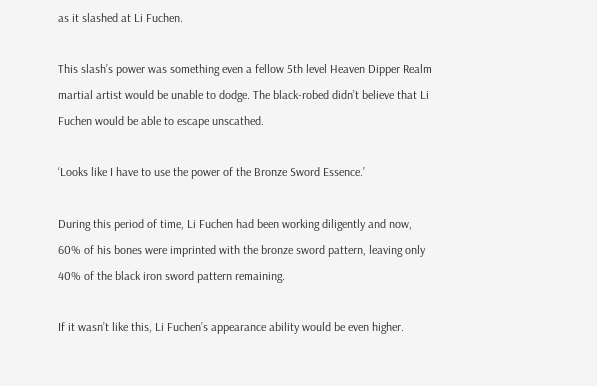as it slashed at Li Fuchen.

This slash’s power was something even a fellow 5th level Heaven Dipper Realm martial artist would be unable to dodge. The black-robed didn’t believe that Li Fuchen would be able to escape unscathed.

‘Looks like I have to use the power of the Bronze Sword Essence.’

During this period of time, Li Fuchen had been working diligently and now, 60% of his bones were imprinted with the bronze sword pattern, leaving only 40% of the black iron sword pattern remaining.

If it wasn’t like this, Li Fuchen’s appearance ability would be even higher.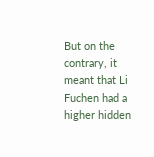But on the contrary, it meant that Li Fuchen had a higher hidden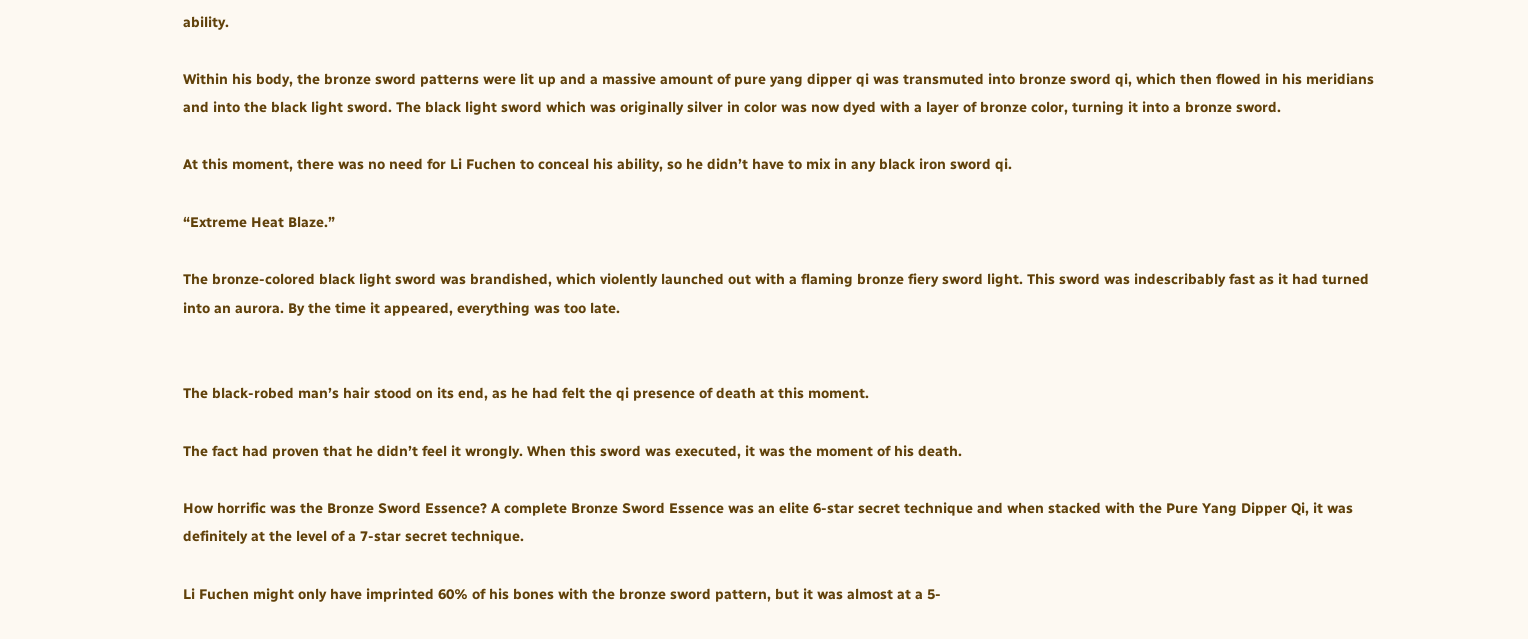ability.

Within his body, the bronze sword patterns were lit up and a massive amount of pure yang dipper qi was transmuted into bronze sword qi, which then flowed in his meridians and into the black light sword. The black light sword which was originally silver in color was now dyed with a layer of bronze color, turning it into a bronze sword.

At this moment, there was no need for Li Fuchen to conceal his ability, so he didn’t have to mix in any black iron sword qi.

“Extreme Heat Blaze.”

The bronze-colored black light sword was brandished, which violently launched out with a flaming bronze fiery sword light. This sword was indescribably fast as it had turned into an aurora. By the time it appeared, everything was too late.


The black-robed man’s hair stood on its end, as he had felt the qi presence of death at this moment.

The fact had proven that he didn’t feel it wrongly. When this sword was executed, it was the moment of his death.

How horrific was the Bronze Sword Essence? A complete Bronze Sword Essence was an elite 6-star secret technique and when stacked with the Pure Yang Dipper Qi, it was definitely at the level of a 7-star secret technique.

Li Fuchen might only have imprinted 60% of his bones with the bronze sword pattern, but it was almost at a 5-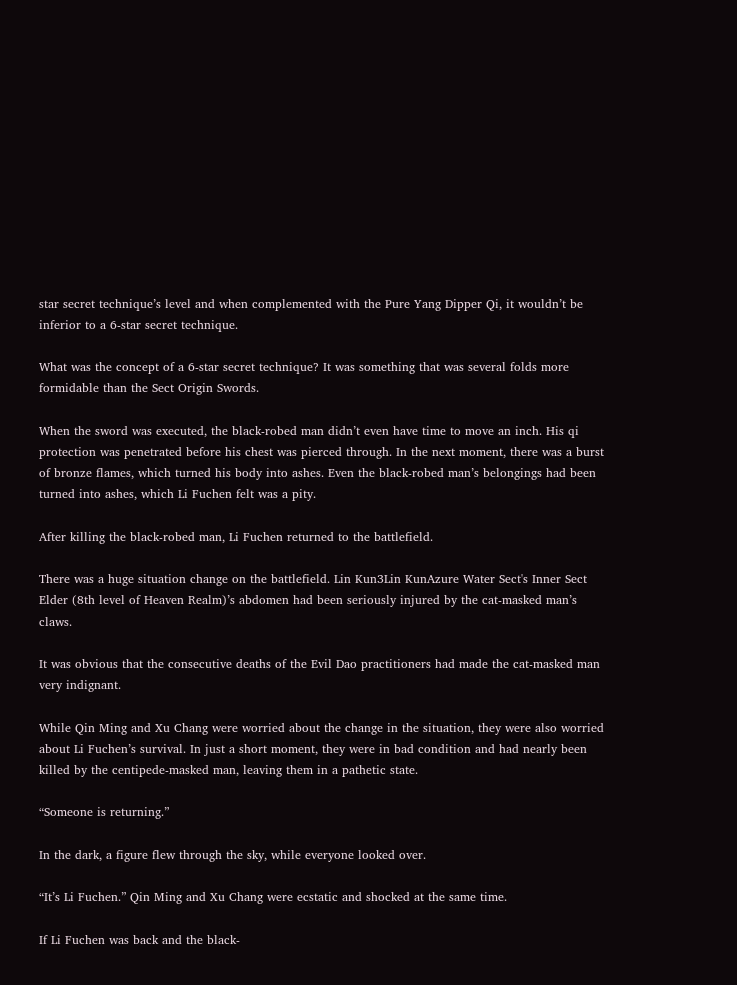star secret technique’s level and when complemented with the Pure Yang Dipper Qi, it wouldn’t be inferior to a 6-star secret technique.

What was the concept of a 6-star secret technique? It was something that was several folds more formidable than the Sect Origin Swords.

When the sword was executed, the black-robed man didn’t even have time to move an inch. His qi protection was penetrated before his chest was pierced through. In the next moment, there was a burst of bronze flames, which turned his body into ashes. Even the black-robed man’s belongings had been turned into ashes, which Li Fuchen felt was a pity.

After killing the black-robed man, Li Fuchen returned to the battlefield.

There was a huge situation change on the battlefield. Lin Kun3Lin KunAzure Water Sect's Inner Sect Elder (8th level of Heaven Realm)’s abdomen had been seriously injured by the cat-masked man’s claws.

It was obvious that the consecutive deaths of the Evil Dao practitioners had made the cat-masked man very indignant.

While Qin Ming and Xu Chang were worried about the change in the situation, they were also worried about Li Fuchen’s survival. In just a short moment, they were in bad condition and had nearly been killed by the centipede-masked man, leaving them in a pathetic state.

“Someone is returning.”

In the dark, a figure flew through the sky, while everyone looked over.

“It’s Li Fuchen.” Qin Ming and Xu Chang were ecstatic and shocked at the same time.

If Li Fuchen was back and the black-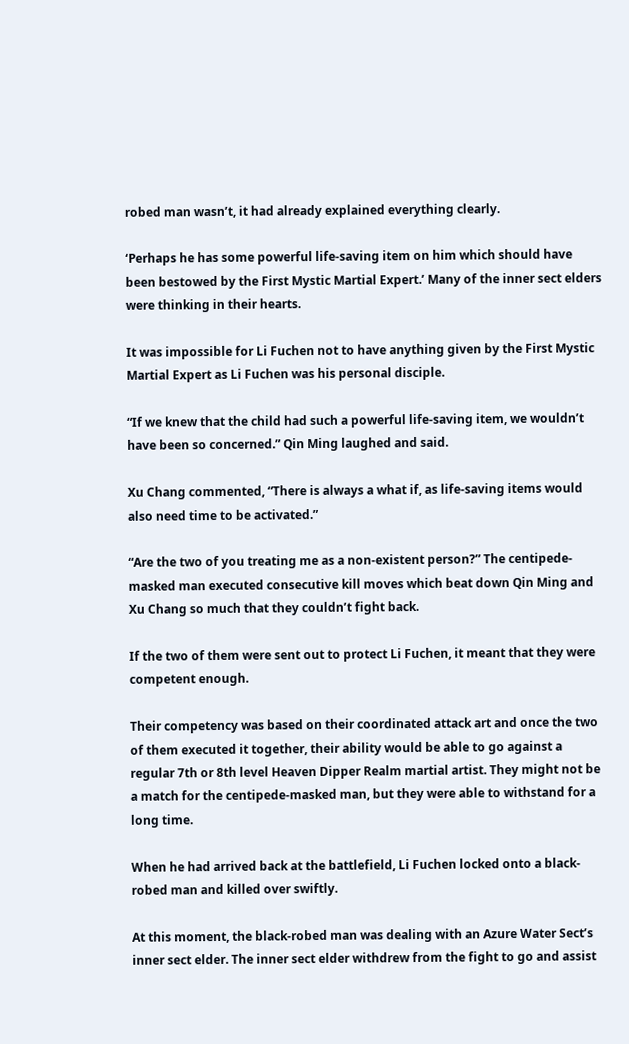robed man wasn’t, it had already explained everything clearly.

‘Perhaps he has some powerful life-saving item on him which should have been bestowed by the First Mystic Martial Expert.’ Many of the inner sect elders were thinking in their hearts.

It was impossible for Li Fuchen not to have anything given by the First Mystic Martial Expert as Li Fuchen was his personal disciple.

“If we knew that the child had such a powerful life-saving item, we wouldn’t have been so concerned.” Qin Ming laughed and said.

Xu Chang commented, “There is always a what if, as life-saving items would also need time to be activated.”

“Are the two of you treating me as a non-existent person?” The centipede-masked man executed consecutive kill moves which beat down Qin Ming and Xu Chang so much that they couldn’t fight back.

If the two of them were sent out to protect Li Fuchen, it meant that they were competent enough.

Their competency was based on their coordinated attack art and once the two of them executed it together, their ability would be able to go against a regular 7th or 8th level Heaven Dipper Realm martial artist. They might not be a match for the centipede-masked man, but they were able to withstand for a long time.

When he had arrived back at the battlefield, Li Fuchen locked onto a black-robed man and killed over swiftly.

At this moment, the black-robed man was dealing with an Azure Water Sect’s inner sect elder. The inner sect elder withdrew from the fight to go and assist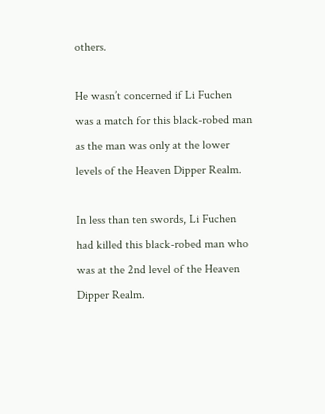others.

He wasn’t concerned if Li Fuchen was a match for this black-robed man as the man was only at the lower levels of the Heaven Dipper Realm.

In less than ten swords, Li Fuchen had killed this black-robed man who was at the 2nd level of the Heaven Dipper Realm.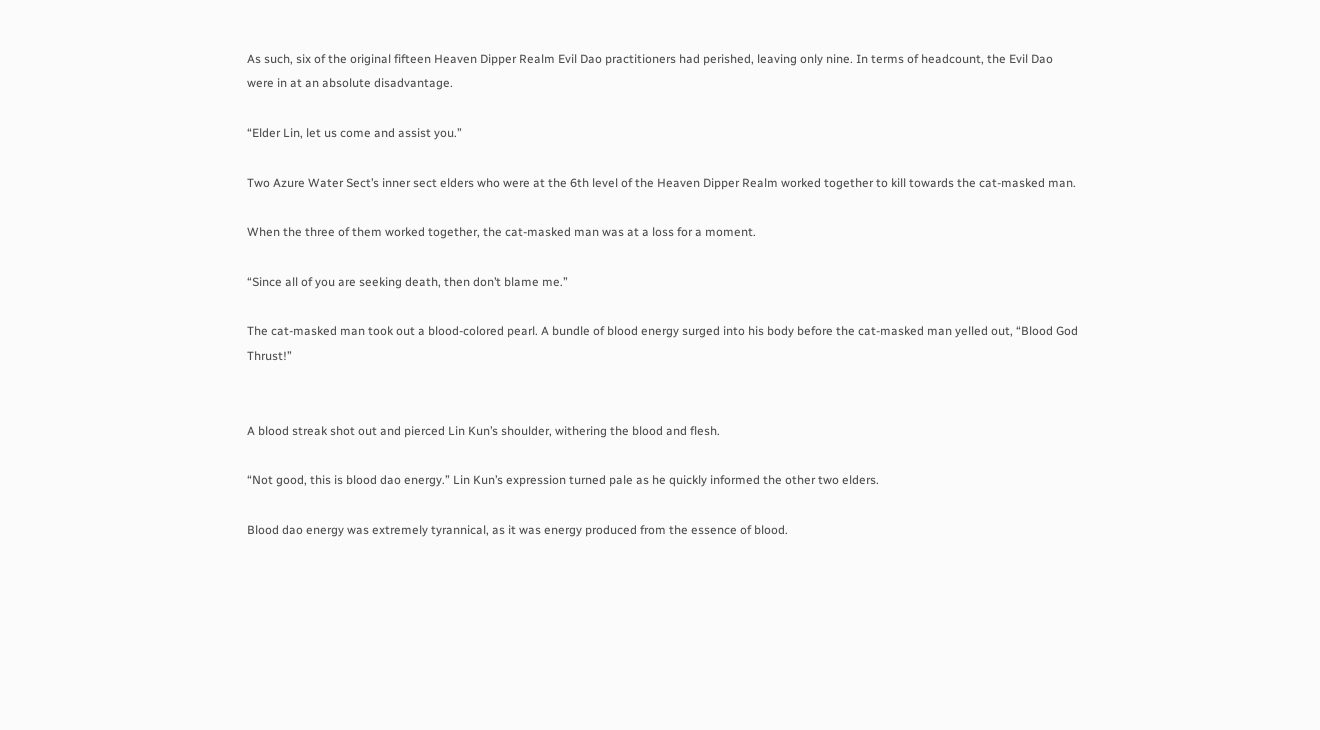As such, six of the original fifteen Heaven Dipper Realm Evil Dao practitioners had perished, leaving only nine. In terms of headcount, the Evil Dao were in at an absolute disadvantage.

“Elder Lin, let us come and assist you.”

Two Azure Water Sect’s inner sect elders who were at the 6th level of the Heaven Dipper Realm worked together to kill towards the cat-masked man.

When the three of them worked together, the cat-masked man was at a loss for a moment.

“Since all of you are seeking death, then don’t blame me.”

The cat-masked man took out a blood-colored pearl. A bundle of blood energy surged into his body before the cat-masked man yelled out, “Blood God Thrust!”


A blood streak shot out and pierced Lin Kun’s shoulder, withering the blood and flesh.

“Not good, this is blood dao energy.” Lin Kun’s expression turned pale as he quickly informed the other two elders.

Blood dao energy was extremely tyrannical, as it was energy produced from the essence of blood.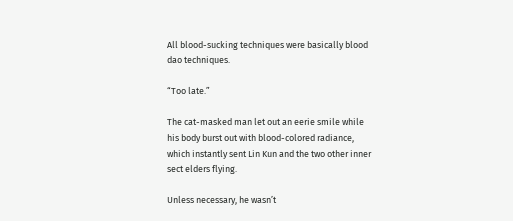All blood-sucking techniques were basically blood dao techniques.

“Too late.”

The cat-masked man let out an eerie smile while his body burst out with blood-colored radiance, which instantly sent Lin Kun and the two other inner sect elders flying.

Unless necessary, he wasn’t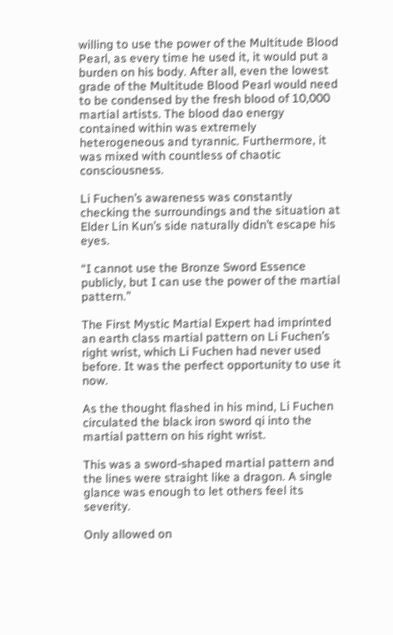willing to use the power of the Multitude Blood Pearl, as every time he used it, it would put a burden on his body. After all, even the lowest grade of the Multitude Blood Pearl would need to be condensed by the fresh blood of 10,000 martial artists. The blood dao energy contained within was extremely heterogeneous and tyrannic. Furthermore, it was mixed with countless of chaotic consciousness.

Li Fuchen’s awareness was constantly checking the surroundings and the situation at Elder Lin Kun’s side naturally didn’t escape his eyes.

“I cannot use the Bronze Sword Essence publicly, but I can use the power of the martial pattern.”

The First Mystic Martial Expert had imprinted an earth class martial pattern on Li Fuchen’s right wrist, which Li Fuchen had never used before. It was the perfect opportunity to use it now.

As the thought flashed in his mind, Li Fuchen circulated the black iron sword qi into the martial pattern on his right wrist.

This was a sword-shaped martial pattern and the lines were straight like a dragon. A single glance was enough to let others feel its severity.

Only allowed on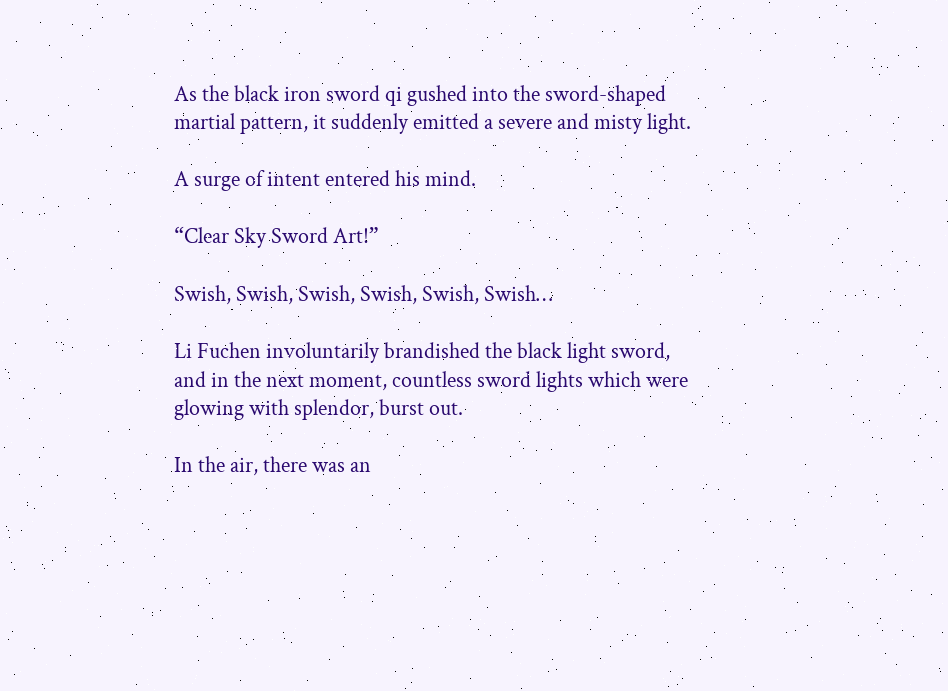As the black iron sword qi gushed into the sword-shaped martial pattern, it suddenly emitted a severe and misty light.

A surge of intent entered his mind.

“Clear Sky Sword Art!”

Swish, Swish, Swish, Swish, Swish, Swish…

Li Fuchen involuntarily brandished the black light sword, and in the next moment, countless sword lights which were glowing with splendor, burst out.

In the air, there was an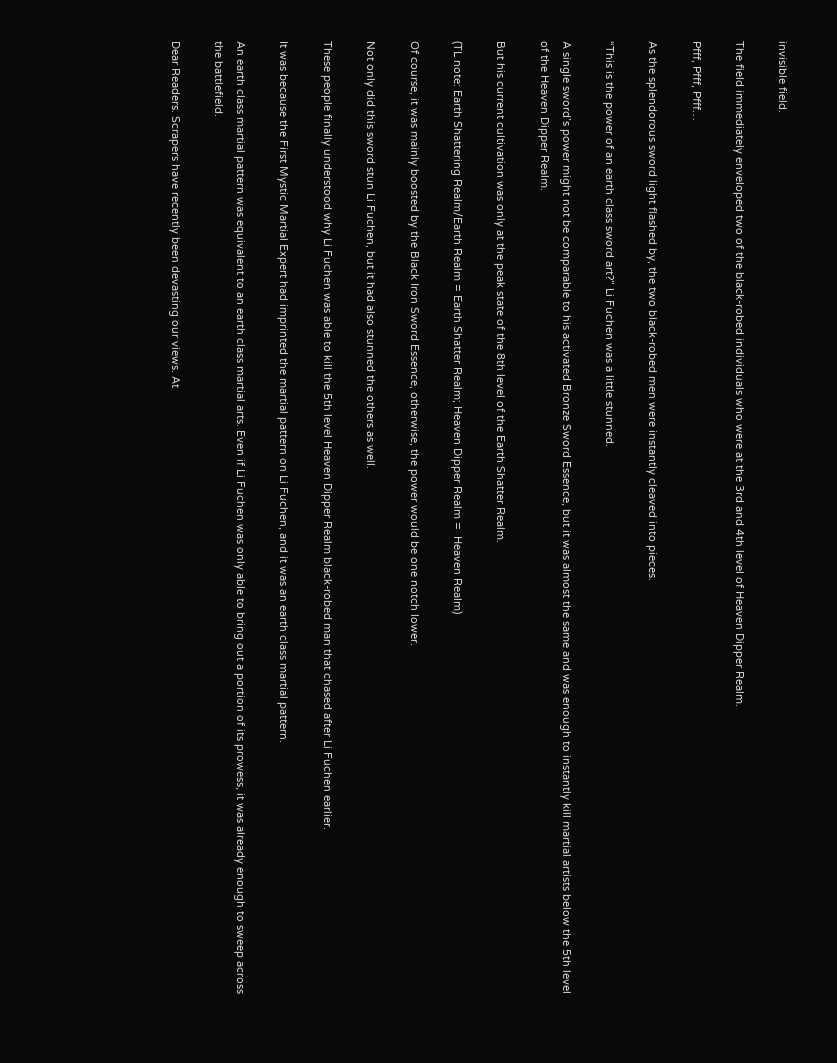invisible field.

The field immediately enveloped two of the black-robed individuals who were at the 3rd and 4th level of Heaven Dipper Realm.

Pfff, Pfff, Pfff…

As the splendorous sword light flashed by, the two black-robed men were instantly cleaved into pieces.

“This is the power of an earth class sword art?” Li Fuchen was a little stunned.

A single sword’s power might not be comparable to his activated Bronze Sword Essence, but it was almost the same and was enough to instantly kill martial artists below the 5th level of the Heaven Dipper Realm.

But his current cultivation was only at the peak state of the 8th level of the Earth Shatter Realm.

(TL note: Earth Shattering Realm/Earth Realm = Earth Shatter Realm; Heaven Dipper Realm =  Heaven Realm)

Of course, it was mainly boosted by the Black Iron Sword Essence, otherwise, the power would be one notch lower.

Not only did this sword stun Li Fuchen, but it had also stunned the others as well.

These people finally understood why Li Fuchen was able to kill the 5th level Heaven Dipper Realm black-robed man that chased after Li Fuchen earlier.

It was because the First Mystic Martial Expert had imprinted the martial pattern on Li Fuchen, and it was an earth class martial pattern.

An earth class martial pattern was equivalent to an earth class martial arts. Even if Li Fuchen was only able to bring out a portion of its prowess, it was already enough to sweep across the battlefield.

Dear Readers. Scrapers have recently been devasting our views. At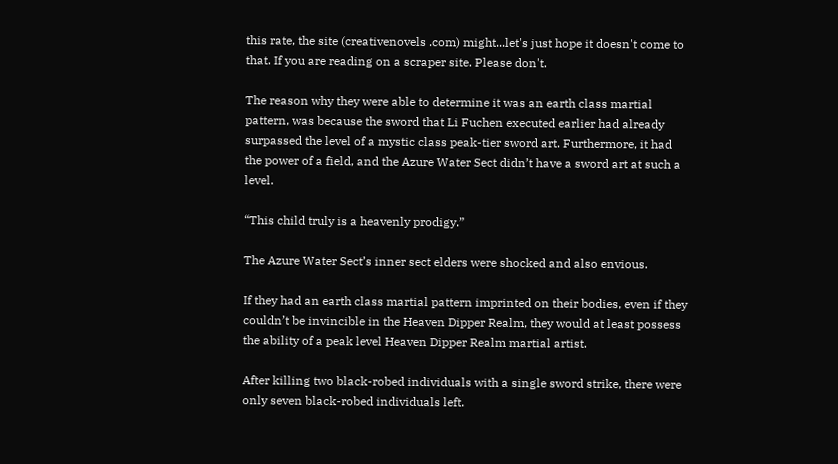this rate, the site (creativenovels .com) might...let's just hope it doesn't come to that. If you are reading on a scraper site. Please don't.

The reason why they were able to determine it was an earth class martial pattern, was because the sword that Li Fuchen executed earlier had already surpassed the level of a mystic class peak-tier sword art. Furthermore, it had the power of a field, and the Azure Water Sect didn’t have a sword art at such a level.

“This child truly is a heavenly prodigy.”

The Azure Water Sect’s inner sect elders were shocked and also envious.

If they had an earth class martial pattern imprinted on their bodies, even if they couldn’t be invincible in the Heaven Dipper Realm, they would at least possess the ability of a peak level Heaven Dipper Realm martial artist.

After killing two black-robed individuals with a single sword strike, there were only seven black-robed individuals left.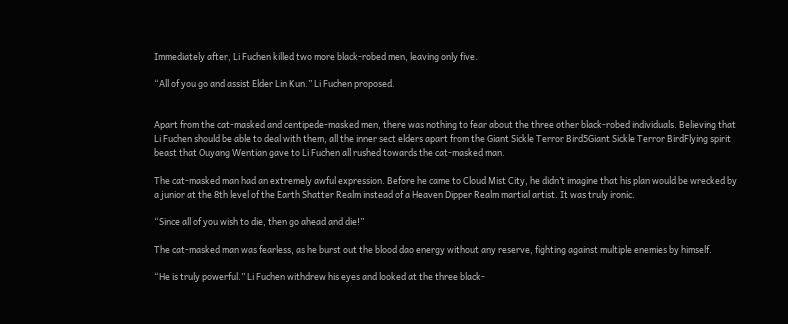Immediately after, Li Fuchen killed two more black-robed men, leaving only five.

“All of you go and assist Elder Lin Kun.” Li Fuchen proposed.


Apart from the cat-masked and centipede-masked men, there was nothing to fear about the three other black-robed individuals. Believing that Li Fuchen should be able to deal with them, all the inner sect elders apart from the Giant Sickle Terror Bird5Giant Sickle Terror BirdFlying spirit beast that Ouyang Wentian gave to Li Fuchen all rushed towards the cat-masked man.

The cat-masked man had an extremely awful expression. Before he came to Cloud Mist City, he didn’t imagine that his plan would be wrecked by a junior at the 8th level of the Earth Shatter Realm instead of a Heaven Dipper Realm martial artist. It was truly ironic.

“Since all of you wish to die, then go ahead and die!”

The cat-masked man was fearless, as he burst out the blood dao energy without any reserve, fighting against multiple enemies by himself.

“He is truly powerful.” Li Fuchen withdrew his eyes and looked at the three black-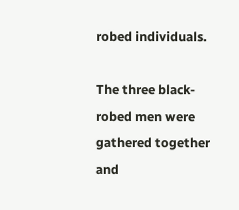robed individuals.

The three black-robed men were gathered together and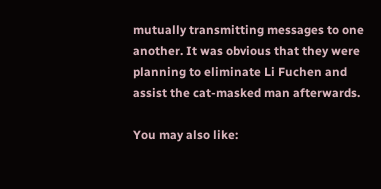mutually transmitting messages to one another. It was obvious that they were planning to eliminate Li Fuchen and assist the cat-masked man afterwards.

You may also like: